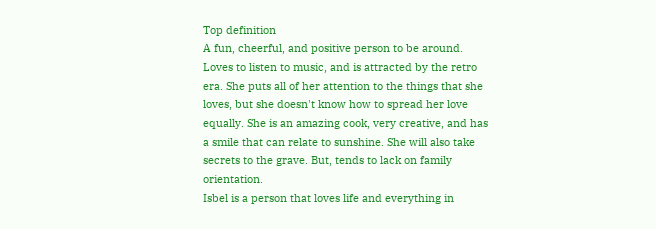Top definition
A fun, cheerful, and positive person to be around. Loves to listen to music, and is attracted by the retro era. She puts all of her attention to the things that she loves, but she doesn't know how to spread her love equally. She is an amazing cook, very creative, and has a smile that can relate to sunshine. She will also take secrets to the grave. But, tends to lack on family orientation.
Isbel is a person that loves life and everything in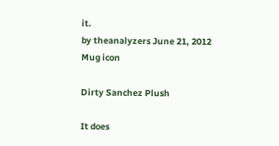it.
by theanalyzers June 21, 2012
Mug icon

Dirty Sanchez Plush

It does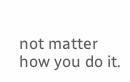not matter how you do it.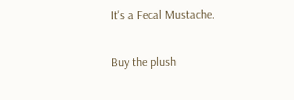It's a Fecal Mustache.

Buy the plush